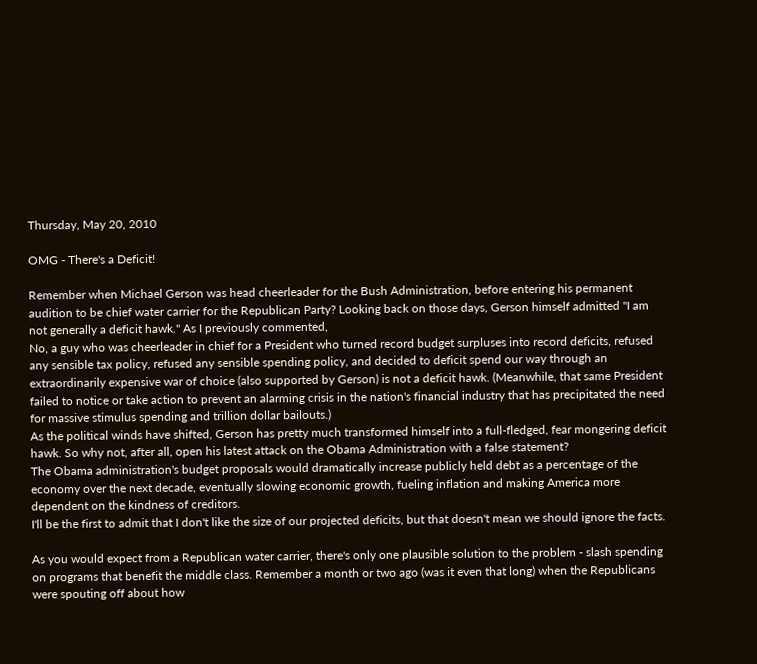Thursday, May 20, 2010

OMG - There's a Deficit!

Remember when Michael Gerson was head cheerleader for the Bush Administration, before entering his permanent audition to be chief water carrier for the Republican Party? Looking back on those days, Gerson himself admitted "I am not generally a deficit hawk." As I previously commented,
No, a guy who was cheerleader in chief for a President who turned record budget surpluses into record deficits, refused any sensible tax policy, refused any sensible spending policy, and decided to deficit spend our way through an extraordinarily expensive war of choice (also supported by Gerson) is not a deficit hawk. (Meanwhile, that same President failed to notice or take action to prevent an alarming crisis in the nation's financial industry that has precipitated the need for massive stimulus spending and trillion dollar bailouts.)
As the political winds have shifted, Gerson has pretty much transformed himself into a full-fledged, fear mongering deficit hawk. So why not, after all, open his latest attack on the Obama Administration with a false statement?
The Obama administration's budget proposals would dramatically increase publicly held debt as a percentage of the economy over the next decade, eventually slowing economic growth, fueling inflation and making America more dependent on the kindness of creditors.
I'll be the first to admit that I don't like the size of our projected deficits, but that doesn't mean we should ignore the facts.

As you would expect from a Republican water carrier, there's only one plausible solution to the problem - slash spending on programs that benefit the middle class. Remember a month or two ago (was it even that long) when the Republicans were spouting off about how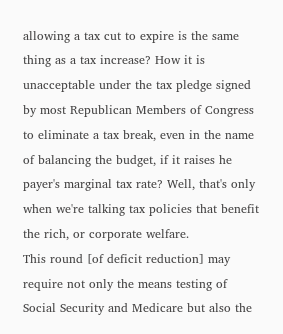allowing a tax cut to expire is the same thing as a tax increase? How it is unacceptable under the tax pledge signed by most Republican Members of Congress to eliminate a tax break, even in the name of balancing the budget, if it raises he payer's marginal tax rate? Well, that's only when we're talking tax policies that benefit the rich, or corporate welfare.
This round [of deficit reduction] may require not only the means testing of Social Security and Medicare but also the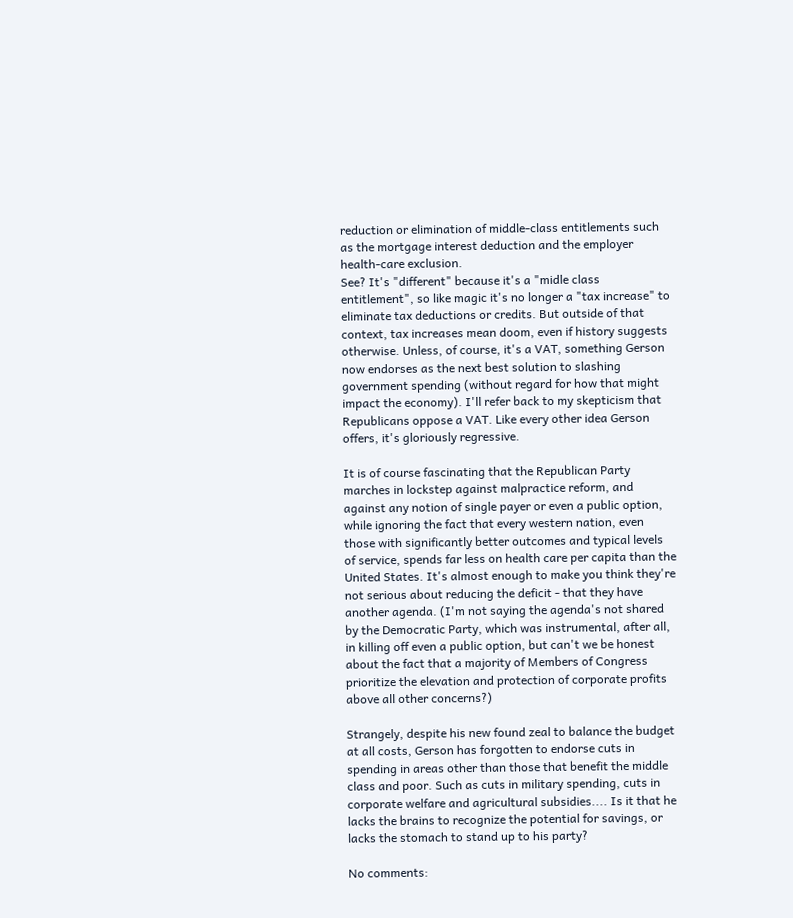reduction or elimination of middle-class entitlements such as the mortgage interest deduction and the employer health-care exclusion.
See? It's "different" because it's a "midle class entitlement", so like magic it's no longer a "tax increase" to eliminate tax deductions or credits. But outside of that context, tax increases mean doom, even if history suggests otherwise. Unless, of course, it's a VAT, something Gerson now endorses as the next best solution to slashing government spending (without regard for how that might impact the economy). I'll refer back to my skepticism that Republicans oppose a VAT. Like every other idea Gerson offers, it's gloriously regressive.

It is of course fascinating that the Republican Party marches in lockstep against malpractice reform, and against any notion of single payer or even a public option, while ignoring the fact that every western nation, even those with significantly better outcomes and typical levels of service, spends far less on health care per capita than the United States. It's almost enough to make you think they're not serious about reducing the deficit - that they have another agenda. (I'm not saying the agenda's not shared by the Democratic Party, which was instrumental, after all, in killing off even a public option, but can't we be honest about the fact that a majority of Members of Congress prioritize the elevation and protection of corporate profits above all other concerns?)

Strangely, despite his new found zeal to balance the budget at all costs, Gerson has forgotten to endorse cuts in spending in areas other than those that benefit the middle class and poor. Such as cuts in military spending, cuts in corporate welfare and agricultural subsidies.... Is it that he lacks the brains to recognize the potential for savings, or lacks the stomach to stand up to his party?

No comments: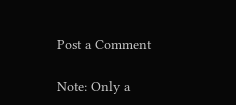Post a Comment

Note: Only a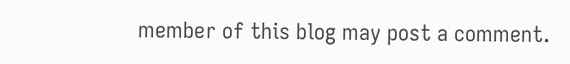member of this blog may post a comment.